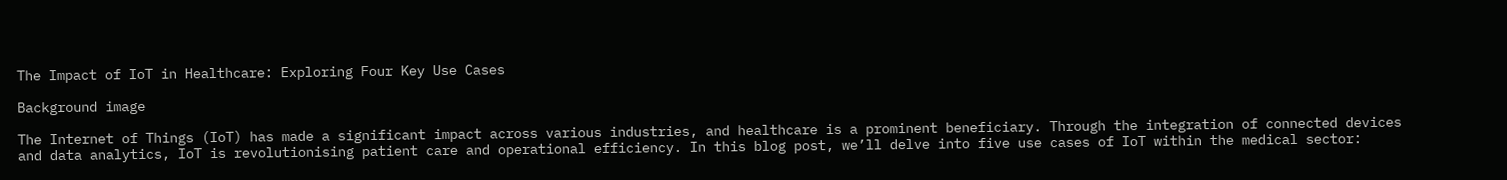The Impact of IoT in Healthcare: Exploring Four Key Use Cases

Background image

The Internet of Things (IoT) has made a significant impact across various industries, and healthcare is a prominent beneficiary. Through the integration of connected devices and data analytics, IoT is revolutionising patient care and operational efficiency. In this blog post, we’ll delve into five use cases of IoT within the medical sector: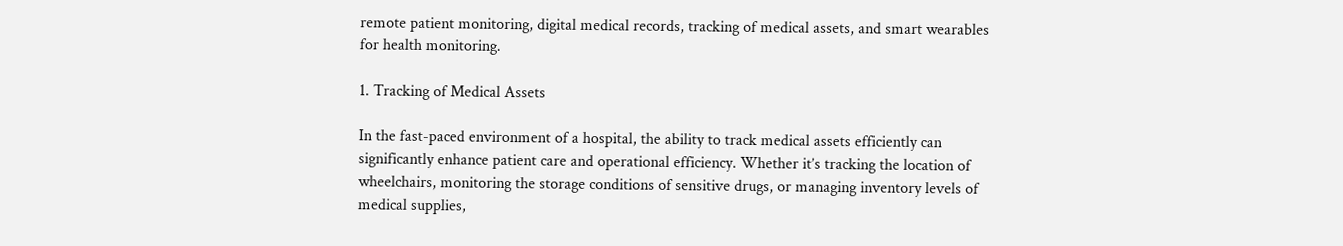remote patient monitoring, digital medical records, tracking of medical assets, and smart wearables for health monitoring.

1. Tracking of Medical Assets

In the fast-paced environment of a hospital, the ability to track medical assets efficiently can significantly enhance patient care and operational efficiency. Whether it’s tracking the location of wheelchairs, monitoring the storage conditions of sensitive drugs, or managing inventory levels of medical supplies,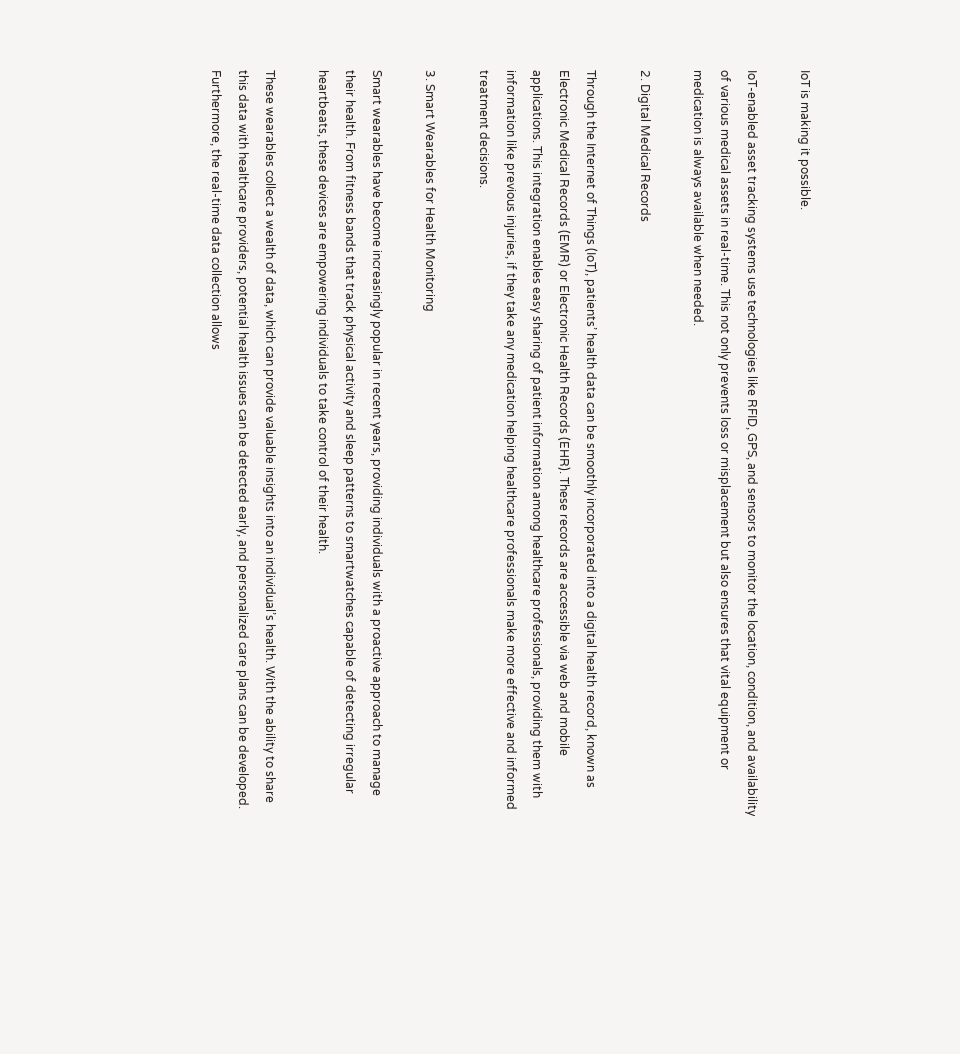IoT is making it possible.

IoT-enabled asset tracking systems use technologies like RFID, GPS, and sensors to monitor the location, condition, and availability of various medical assets in real-time. This not only prevents loss or misplacement but also ensures that vital equipment or medication is always available when needed.

2. Digital Medical Records

Through the Internet of Things (IoT), patients’ health data can be smoothly incorporated into a digital health record, known as Electronic Medical Records (EMR) or Electronic Health Records (EHR). These records are accessible via web and mobile applications. This integration enables easy sharing of patient information among healthcare professionals, providing them with information like previous injuries, if they take any medication helping healthcare professionals make more effective and informed treatment decisions.

3. Smart Wearables for Health Monitoring

Smart wearables have become increasingly popular in recent years, providing individuals with a proactive approach to manage their health. From fitness bands that track physical activity and sleep patterns to smartwatches capable of detecting irregular heartbeats, these devices are empowering individuals to take control of their health.

These wearables collect a wealth of data, which can provide valuable insights into an individual’s health. With the ability to share this data with healthcare providers, potential health issues can be detected early, and personalized care plans can be developed. Furthermore, the real-time data collection allows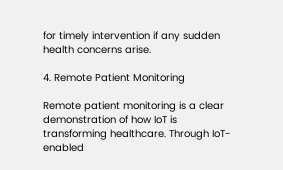for timely intervention if any sudden health concerns arise.

4. Remote Patient Monitoring

Remote patient monitoring is a clear demonstration of how IoT is transforming healthcare. Through IoT-enabled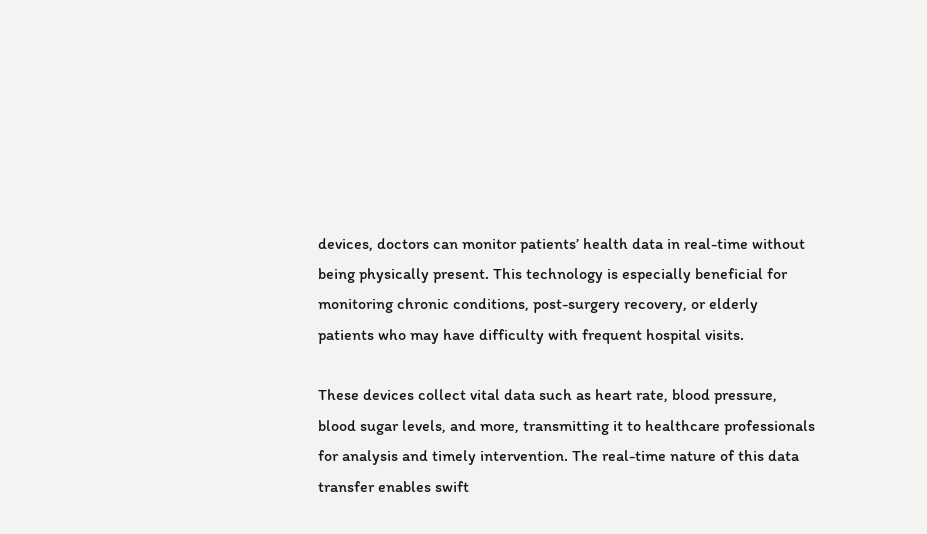devices, doctors can monitor patients’ health data in real-time without being physically present. This technology is especially beneficial for monitoring chronic conditions, post-surgery recovery, or elderly patients who may have difficulty with frequent hospital visits.

These devices collect vital data such as heart rate, blood pressure, blood sugar levels, and more, transmitting it to healthcare professionals for analysis and timely intervention. The real-time nature of this data transfer enables swift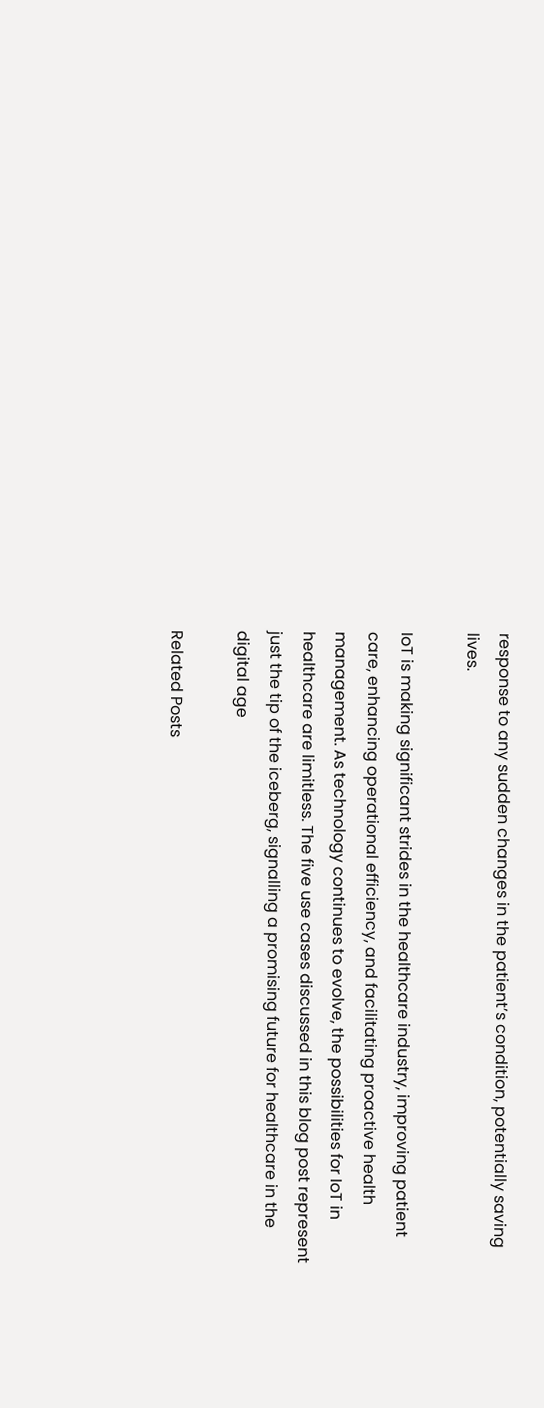response to any sudden changes in the patient’s condition, potentially saving lives.

IoT is making significant strides in the healthcare industry, improving patient care, enhancing operational efficiency, and facilitating proactive health management. As technology continues to evolve, the possibilities for IoT in healthcare are limitless. The five use cases discussed in this blog post represent just the tip of the iceberg, signalling a promising future for healthcare in the digital age

Related Posts